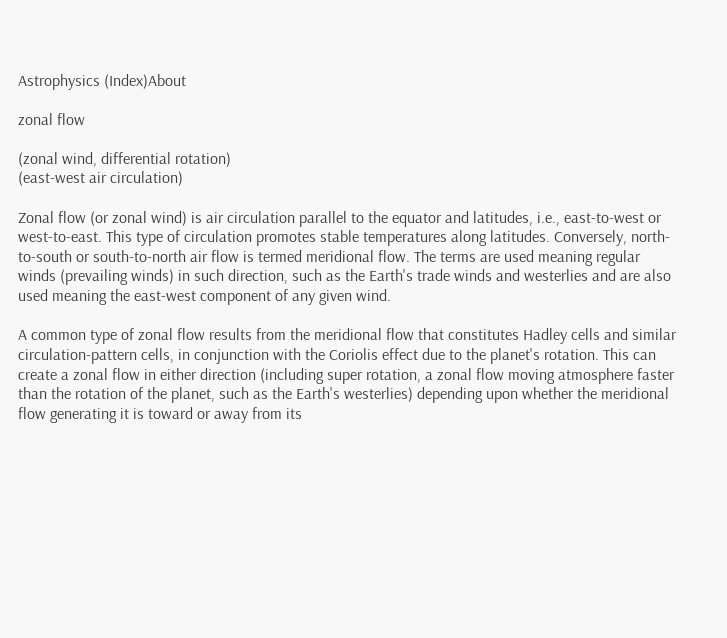Astrophysics (Index)About

zonal flow

(zonal wind, differential rotation)
(east-west air circulation)

Zonal flow (or zonal wind) is air circulation parallel to the equator and latitudes, i.e., east-to-west or west-to-east. This type of circulation promotes stable temperatures along latitudes. Conversely, north-to-south or south-to-north air flow is termed meridional flow. The terms are used meaning regular winds (prevailing winds) in such direction, such as the Earth's trade winds and westerlies and are also used meaning the east-west component of any given wind.

A common type of zonal flow results from the meridional flow that constitutes Hadley cells and similar circulation-pattern cells, in conjunction with the Coriolis effect due to the planet's rotation. This can create a zonal flow in either direction (including super rotation, a zonal flow moving atmosphere faster than the rotation of the planet, such as the Earth's westerlies) depending upon whether the meridional flow generating it is toward or away from its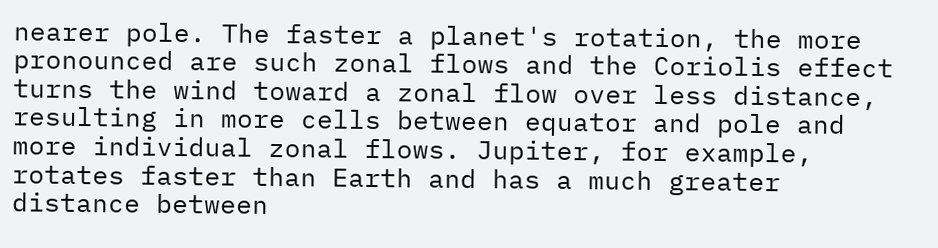nearer pole. The faster a planet's rotation, the more pronounced are such zonal flows and the Coriolis effect turns the wind toward a zonal flow over less distance, resulting in more cells between equator and pole and more individual zonal flows. Jupiter, for example, rotates faster than Earth and has a much greater distance between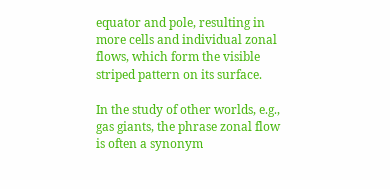equator and pole, resulting in more cells and individual zonal flows, which form the visible striped pattern on its surface.

In the study of other worlds, e.g., gas giants, the phrase zonal flow is often a synonym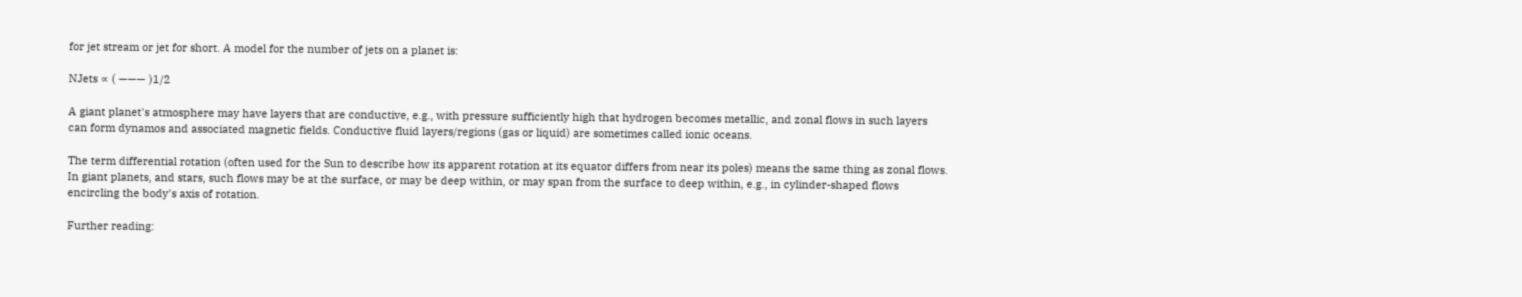for jet stream or jet for short. A model for the number of jets on a planet is:

NJets ∝ ( ——— )1/2

A giant planet's atmosphere may have layers that are conductive, e.g., with pressure sufficiently high that hydrogen becomes metallic, and zonal flows in such layers can form dynamos and associated magnetic fields. Conductive fluid layers/regions (gas or liquid) are sometimes called ionic oceans.

The term differential rotation (often used for the Sun to describe how its apparent rotation at its equator differs from near its poles) means the same thing as zonal flows. In giant planets, and stars, such flows may be at the surface, or may be deep within, or may span from the surface to deep within, e.g., in cylinder-shaped flows encircling the body's axis of rotation.

Further reading: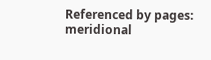Referenced by pages:
meridional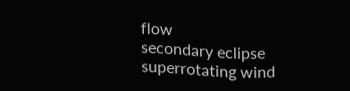flow
secondary eclipse
superrotating wind